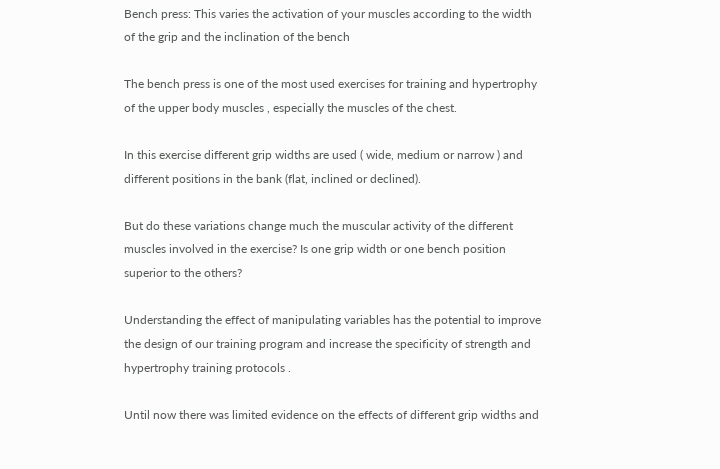Bench press: This varies the activation of your muscles according to the width of the grip and the inclination of the bench

The bench press is one of the most used exercises for training and hypertrophy of the upper body muscles , especially the muscles of the chest.

In this exercise different grip widths are used ( wide, medium or narrow ) and different positions in the bank (flat, inclined or declined).

But do these variations change much the muscular activity of the different muscles involved in the exercise? Is one grip width or one bench position superior to the others?

Understanding the effect of manipulating variables has the potential to improve the design of our training program and increase the specificity of strength and hypertrophy training protocols .

Until now there was limited evidence on the effects of different grip widths and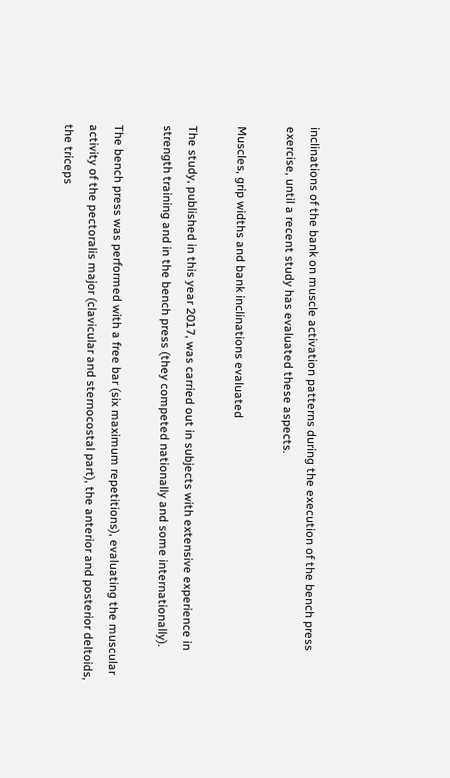inclinations of the bank on muscle activation patterns during the execution of the bench press exercise, until a recent study has evaluated these aspects.

Muscles, grip widths and bank inclinations evaluated

The study, published in this year 2017, was carried out in subjects with extensive experience in strength training and in the bench press (they competed nationally and some internationally).

The bench press was performed with a free bar (six maximum repetitions), evaluating the muscular activity of the pectoralis major (clavicular and sternocostal part), the anterior and posterior deltoids, the triceps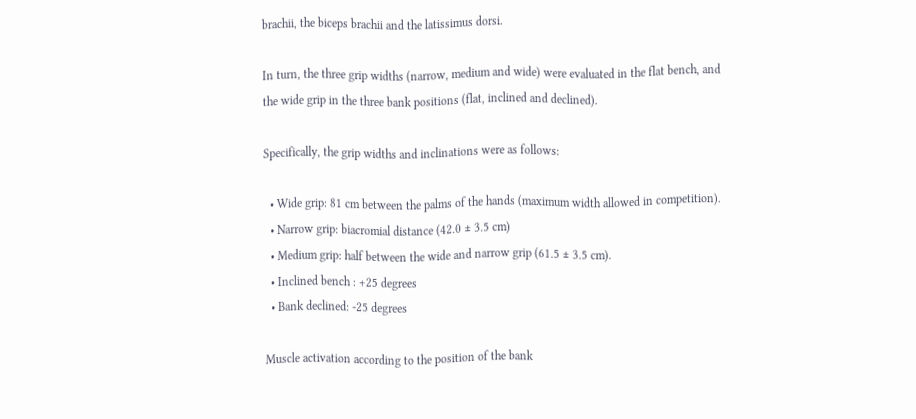brachii, the biceps brachii and the latissimus dorsi.

In turn, the three grip widths (narrow, medium and wide) were evaluated in the flat bench, and the wide grip in the three bank positions (flat, inclined and declined).

Specifically, the grip widths and inclinations were as follows:

  • Wide grip: 81 cm between the palms of the hands (maximum width allowed in competition).
  • Narrow grip: biacromial distance (42.0 ± 3.5 cm)
  • Medium grip: half between the wide and narrow grip (61.5 ± 3.5 cm).
  • Inclined bench : +25 degrees
  • Bank declined: -25 degrees

Muscle activation according to the position of the bank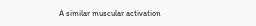A similar muscular activation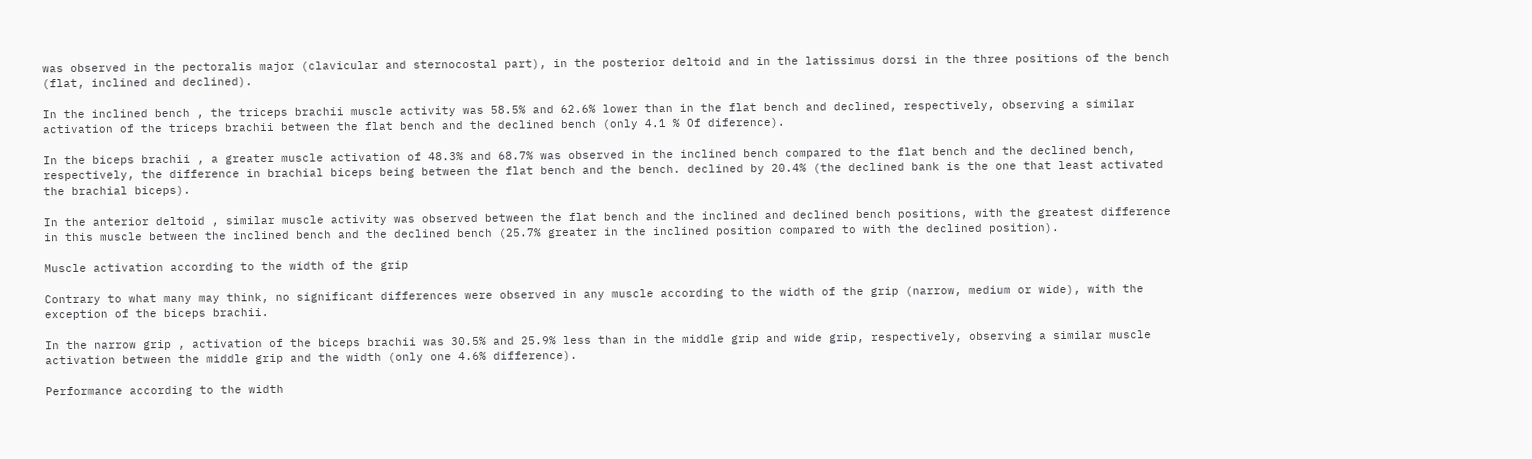was observed in the pectoralis major (clavicular and sternocostal part), in the posterior deltoid and in the latissimus dorsi in the three positions of the bench (flat, inclined and declined).

In the inclined bench , the triceps brachii muscle activity was 58.5% and 62.6% lower than in the flat bench and declined, respectively, observing a similar activation of the triceps brachii between the flat bench and the declined bench (only 4.1 % Of diference).

In the biceps brachii , a greater muscle activation of 48.3% and 68.7% was observed in the inclined bench compared to the flat bench and the declined bench, respectively, the difference in brachial biceps being between the flat bench and the bench. declined by 20.4% (the declined bank is the one that least activated the brachial biceps).

In the anterior deltoid , similar muscle activity was observed between the flat bench and the inclined and declined bench positions, with the greatest difference in this muscle between the inclined bench and the declined bench (25.7% greater in the inclined position compared to with the declined position).

Muscle activation according to the width of the grip

Contrary to what many may think, no significant differences were observed in any muscle according to the width of the grip (narrow, medium or wide), with the exception of the biceps brachii.

In the narrow grip , activation of the biceps brachii was 30.5% and 25.9% less than in the middle grip and wide grip, respectively, observing a similar muscle activation between the middle grip and the width (only one 4.6% difference).

Performance according to the width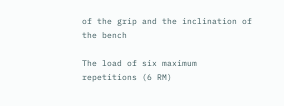of the grip and the inclination of the bench

The load of six maximum repetitions (6 RM)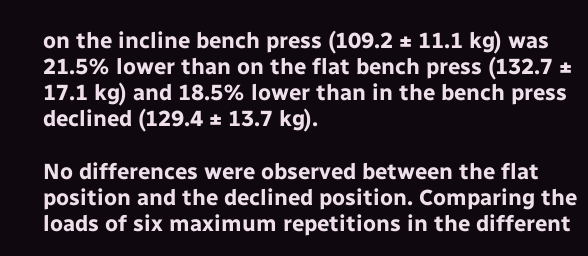on the incline bench press (109.2 ± 11.1 kg) was 21.5% lower than on the flat bench press (132.7 ± 17.1 kg) and 18.5% lower than in the bench press declined (129.4 ± 13.7 kg).

No differences were observed between the flat position and the declined position. Comparing the loads of six maximum repetitions in the different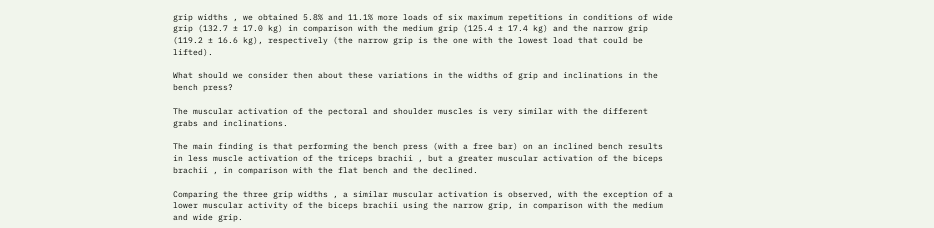grip widths , we obtained 5.8% and 11.1% more loads of six maximum repetitions in conditions of wide grip (132.7 ± 17.0 kg) in comparison with the medium grip (125.4 ± 17.4 kg) and the narrow grip (119.2 ± 16.6 kg), respectively (the narrow grip is the one with the lowest load that could be lifted).

What should we consider then about these variations in the widths of grip and inclinations in the bench press?

The muscular activation of the pectoral and shoulder muscles is very similar with the different grabs and inclinations.

The main finding is that performing the bench press (with a free bar) on an inclined bench results in less muscle activation of the triceps brachii , but a greater muscular activation of the biceps brachii , in comparison with the flat bench and the declined.

Comparing the three grip widths , a similar muscular activation is observed, with the exception of a lower muscular activity of the biceps brachii using the narrow grip, in comparison with the medium and wide grip.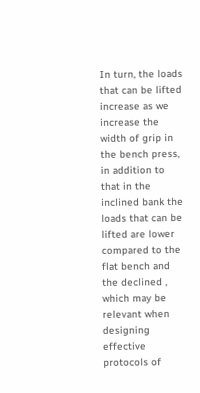In turn, the loads that can be lifted increase as we increase the width of grip in the bench press, in addition to that in the inclined bank the loads that can be lifted are lower compared to the flat bench and the declined , which may be relevant when designing effective protocols of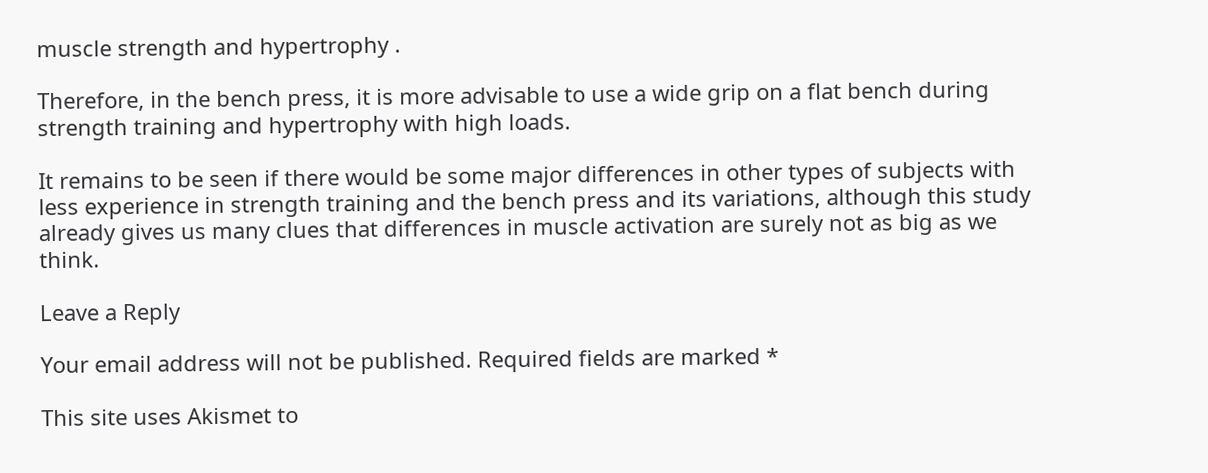muscle strength and hypertrophy .

Therefore, in the bench press, it is more advisable to use a wide grip on a flat bench during strength training and hypertrophy with high loads.

It remains to be seen if there would be some major differences in other types of subjects with less experience in strength training and the bench press and its variations, although this study already gives us many clues that differences in muscle activation are surely not as big as we think.

Leave a Reply

Your email address will not be published. Required fields are marked *

This site uses Akismet to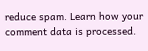reduce spam. Learn how your comment data is processed.